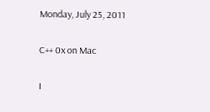Monday, July 25, 2011

C++ 0x on Mac

I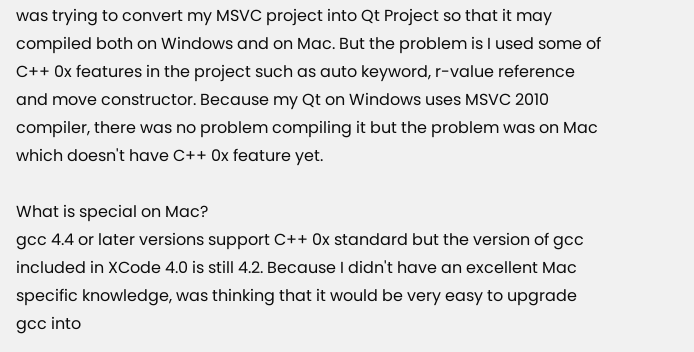was trying to convert my MSVC project into Qt Project so that it may compiled both on Windows and on Mac. But the problem is I used some of C++ 0x features in the project such as auto keyword, r-value reference and move constructor. Because my Qt on Windows uses MSVC 2010 compiler, there was no problem compiling it but the problem was on Mac which doesn't have C++ 0x feature yet.

What is special on Mac?
gcc 4.4 or later versions support C++ 0x standard but the version of gcc included in XCode 4.0 is still 4.2. Because I didn't have an excellent Mac specific knowledge, was thinking that it would be very easy to upgrade gcc into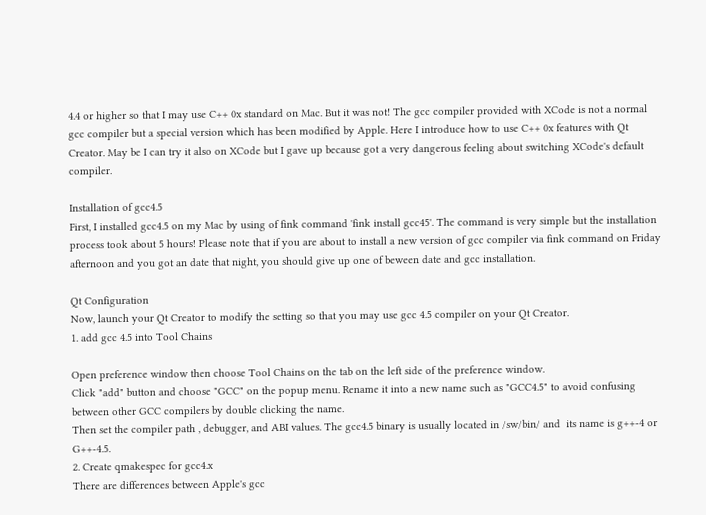4.4 or higher so that I may use C++ 0x standard on Mac. But it was not! The gcc compiler provided with XCode is not a normal gcc compiler but a special version which has been modified by Apple. Here I introduce how to use C++ 0x features with Qt Creator. May be I can try it also on XCode but I gave up because got a very dangerous feeling about switching XCode's default compiler.

Installation of gcc4.5
First, I installed gcc4.5 on my Mac by using of fink command 'fink install gcc45'. The command is very simple but the installation process took about 5 hours! Please note that if you are about to install a new version of gcc compiler via fink command on Friday afternoon and you got an date that night, you should give up one of beween date and gcc installation.

Qt Configuration
Now, launch your Qt Creator to modify the setting so that you may use gcc 4.5 compiler on your Qt Creator.
1. add gcc 4.5 into Tool Chains

Open preference window then choose Tool Chains on the tab on the left side of the preference window.
Click "add" button and choose "GCC" on the popup menu. Rename it into a new name such as "GCC4.5" to avoid confusing between other GCC compilers by double clicking the name.
Then set the compiler path , debugger, and ABI values. The gcc4.5 binary is usually located in /sw/bin/ and  its name is g++-4 or G++-4.5.
2. Create qmakespec for gcc4.x
There are differences between Apple's gcc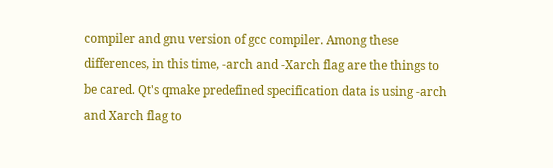compiler and gnu version of gcc compiler. Among these differences, in this time, -arch and -Xarch flag are the things to be cared. Qt's qmake predefined specification data is using -arch and Xarch flag to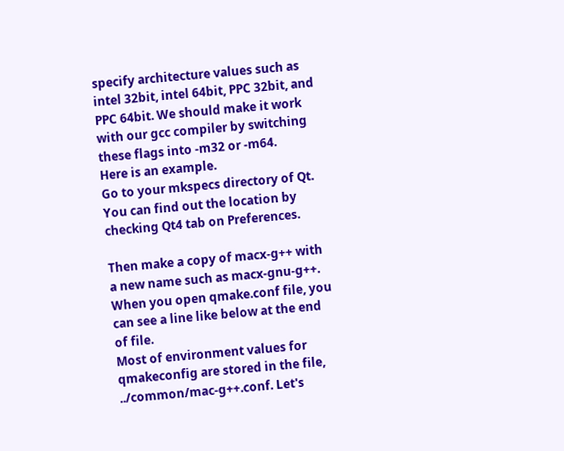specify architecture values such as intel 32bit, intel 64bit, PPC 32bit, and PPC 64bit. We should make it work with our gcc compiler by switching these flags into -m32 or -m64.
Here is an example.
Go to your mkspecs directory of Qt. You can find out the location by checking Qt4 tab on Preferences.

Then make a copy of macx-g++ with a new name such as macx-gnu-g++. When you open qmake.conf file, you can see a line like below at the end of file.
Most of environment values for qmakeconfig are stored in the file, ../common/mac-g++.conf. Let's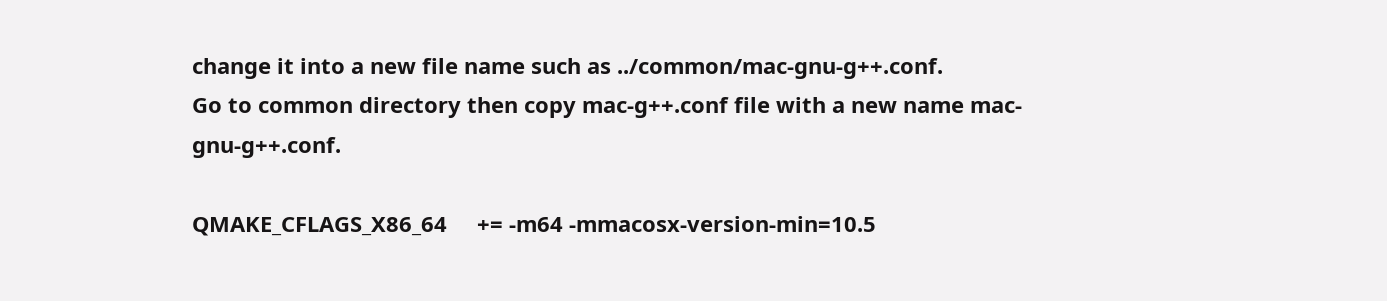change it into a new file name such as ../common/mac-gnu-g++.conf.
Go to common directory then copy mac-g++.conf file with a new name mac-gnu-g++.conf.

QMAKE_CFLAGS_X86_64     += -m64 -mmacosx-version-min=10.5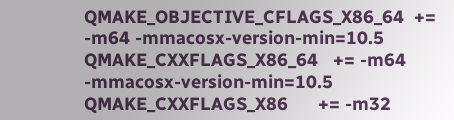QMAKE_OBJECTIVE_CFLAGS_X86_64  += -m64 -mmacosx-version-min=10.5
QMAKE_CXXFLAGS_X86_64   += -m64  -mmacosx-version-min=10.5
QMAKE_CXXFLAGS_X86      += -m32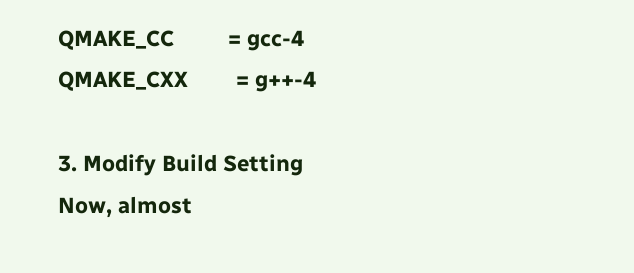QMAKE_CC         = gcc-4
QMAKE_CXX        = g++-4

3. Modify Build Setting
Now, almost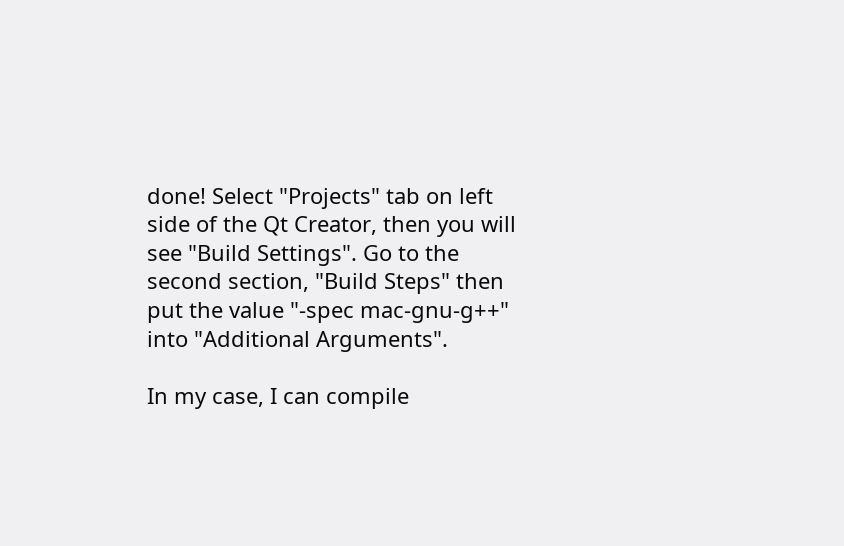done! Select "Projects" tab on left side of the Qt Creator, then you will see "Build Settings". Go to the second section, "Build Steps" then put the value "-spec mac-gnu-g++" into "Additional Arguments".

In my case, I can compile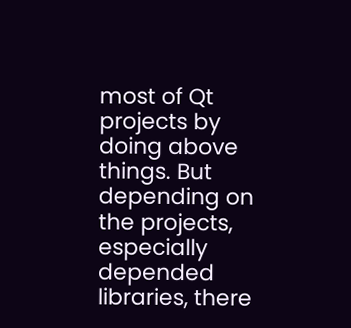most of Qt projects by doing above things. But depending on the projects, especially depended libraries, there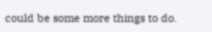could be some more things to do.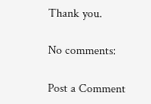Thank you.

No comments:

Post a Comment